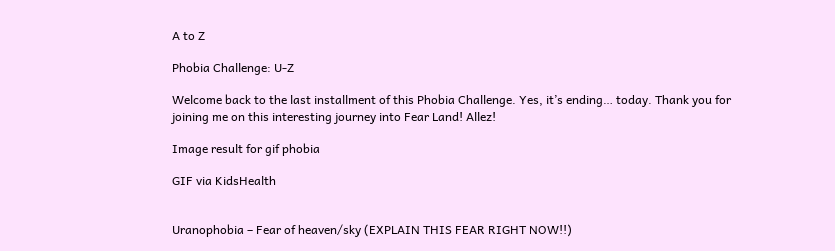A to Z

Phobia Challenge: U-Z

Welcome back to the last installment of this Phobia Challenge. Yes, it’s ending… today. Thank you for joining me on this interesting journey into Fear Land! Allez!

Image result for gif phobia

GIF via KidsHealth


Uranophobia – Fear of heaven/sky (EXPLAIN THIS FEAR RIGHT NOW!!)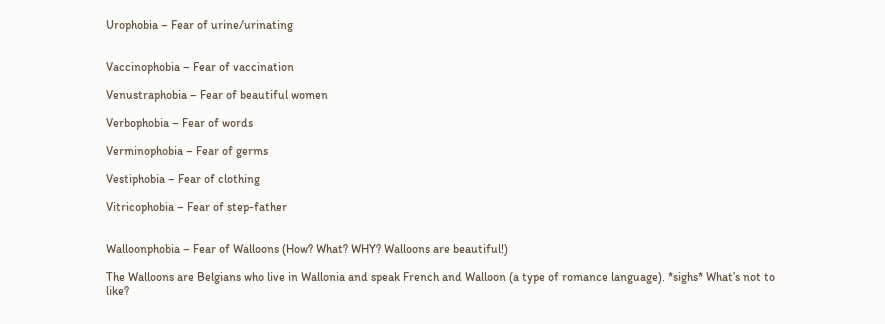Urophobia – Fear of urine/urinating


Vaccinophobia – Fear of vaccination

Venustraphobia – Fear of beautiful women

Verbophobia – Fear of words

Verminophobia – Fear of germs

Vestiphobia – Fear of clothing

Vitricophobia – Fear of step-father


Walloonphobia – Fear of Walloons (How? What? WHY? Walloons are beautiful!)

The Walloons are Belgians who live in Wallonia and speak French and Walloon (a type of romance language). *sighs* What’s not to like?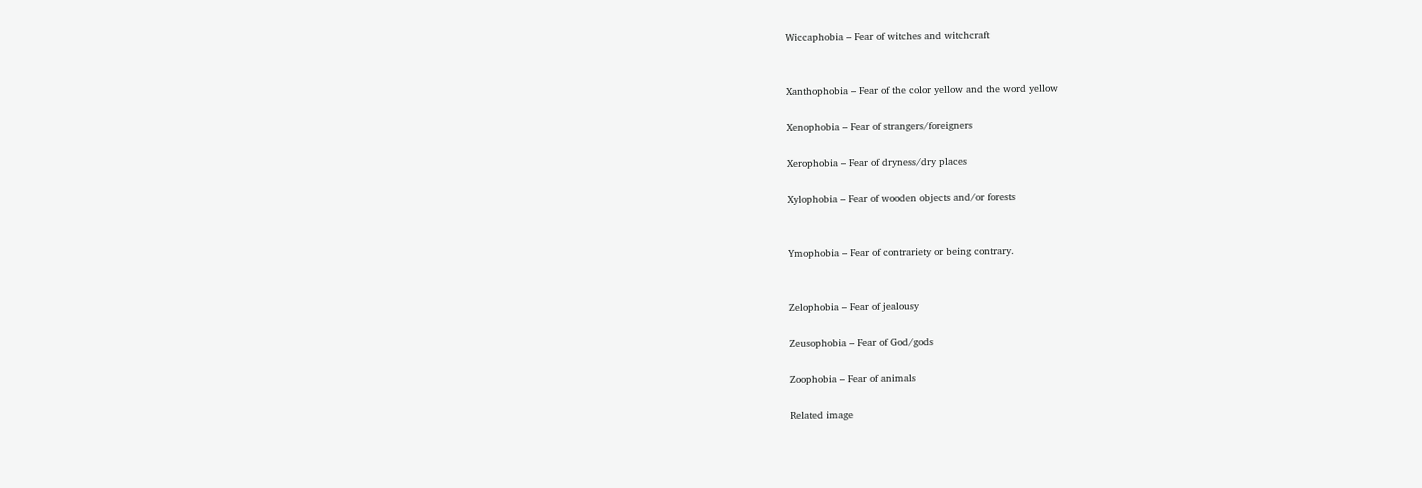Wiccaphobia – Fear of witches and witchcraft


Xanthophobia – Fear of the color yellow and the word yellow

Xenophobia – Fear of strangers/foreigners

Xerophobia – Fear of dryness/dry places

Xylophobia – Fear of wooden objects and/or forests


Ymophobia – Fear of contrariety or being contrary.


Zelophobia – Fear of jealousy

Zeusophobia – Fear of God/gods

Zoophobia – Fear of animals

Related image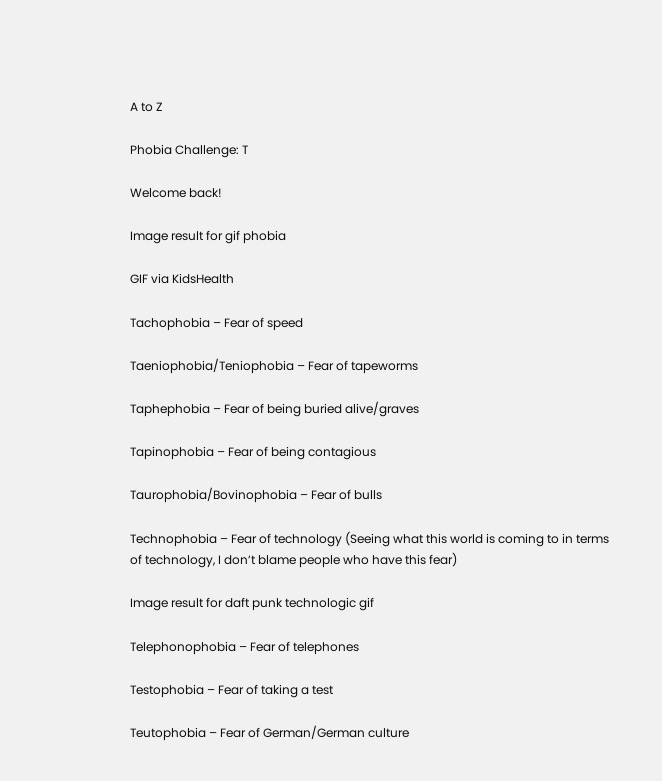A to Z

Phobia Challenge: T

Welcome back!

Image result for gif phobia

GIF via KidsHealth

Tachophobia – Fear of speed

Taeniophobia/Teniophobia – Fear of tapeworms

Taphephobia – Fear of being buried alive/graves

Tapinophobia – Fear of being contagious

Taurophobia/Bovinophobia – Fear of bulls

Technophobia – Fear of technology (Seeing what this world is coming to in terms of technology, I don’t blame people who have this fear)

Image result for daft punk technologic gif

Telephonophobia – Fear of telephones

Testophobia – Fear of taking a test

Teutophobia – Fear of German/German culture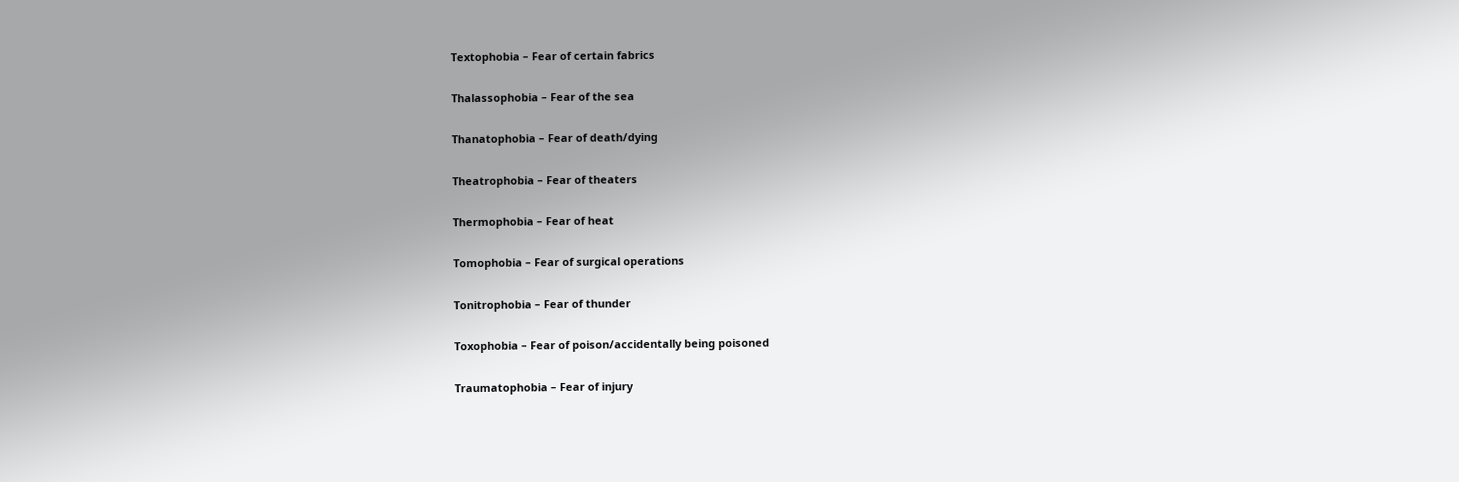Textophobia – Fear of certain fabrics

Thalassophobia – Fear of the sea

Thanatophobia – Fear of death/dying

Theatrophobia – Fear of theaters

Thermophobia – Fear of heat

Tomophobia – Fear of surgical operations

Tonitrophobia – Fear of thunder

Toxophobia – Fear of poison/accidentally being poisoned

Traumatophobia – Fear of injury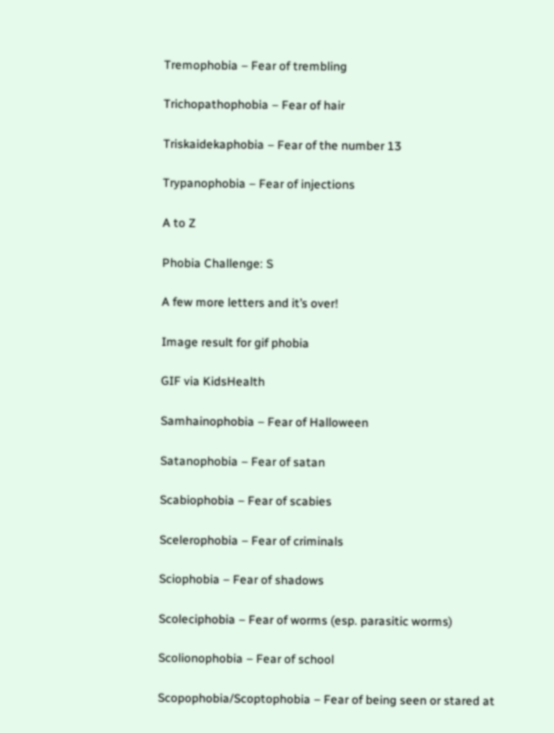Tremophobia – Fear of trembling

Trichopathophobia – Fear of hair

Triskaidekaphobia – Fear of the number 13

Trypanophobia – Fear of injections

A to Z

Phobia Challenge: S

A few more letters and it’s over!

Image result for gif phobia

GIF via KidsHealth

Samhainophobia – Fear of Halloween

Satanophobia – Fear of satan

Scabiophobia – Fear of scabies

Scelerophobia – Fear of criminals

Sciophobia – Fear of shadows

Scoleciphobia – Fear of worms (esp. parasitic worms)

Scolionophobia – Fear of school

Scopophobia/Scoptophobia – Fear of being seen or stared at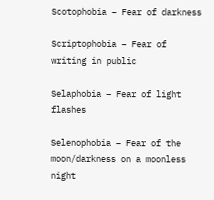Scotophobia – Fear of darkness

Scriptophobia – Fear of writing in public

Selaphobia – Fear of light flashes

Selenophobia – Fear of the moon/darkness on a moonless night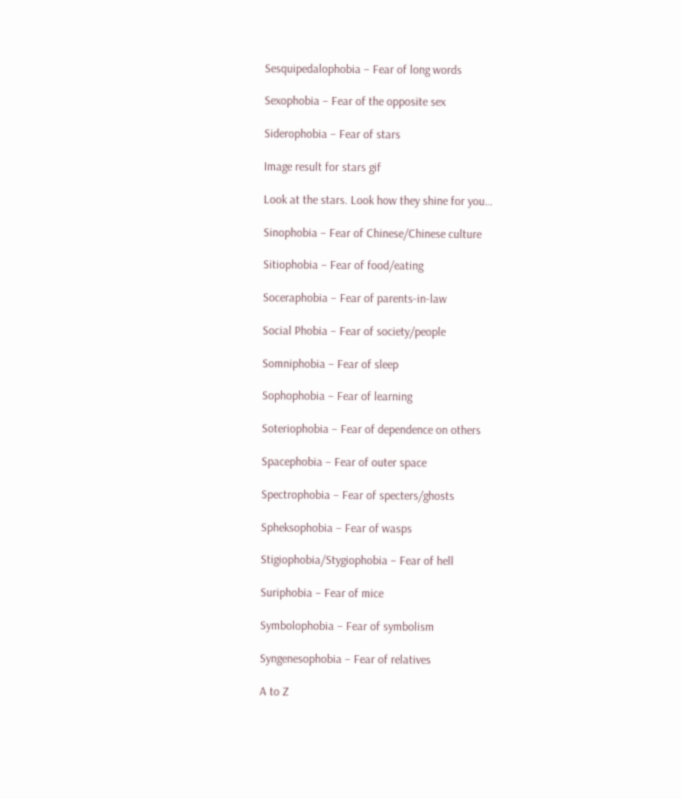Sesquipedalophobia – Fear of long words

Sexophobia – Fear of the opposite sex

Siderophobia – Fear of stars

Image result for stars gif

Look at the stars. Look how they shine for you…

Sinophobia – Fear of Chinese/Chinese culture

Sitiophobia – Fear of food/eating

Soceraphobia – Fear of parents-in-law

Social Phobia – Fear of society/people

Somniphobia – Fear of sleep

Sophophobia – Fear of learning

Soteriophobia – Fear of dependence on others

Spacephobia – Fear of outer space

Spectrophobia – Fear of specters/ghosts

Spheksophobia – Fear of wasps

Stigiophobia/Stygiophobia – Fear of hell

Suriphobia – Fear of mice

Symbolophobia – Fear of symbolism

Syngenesophobia – Fear of relatives

A to Z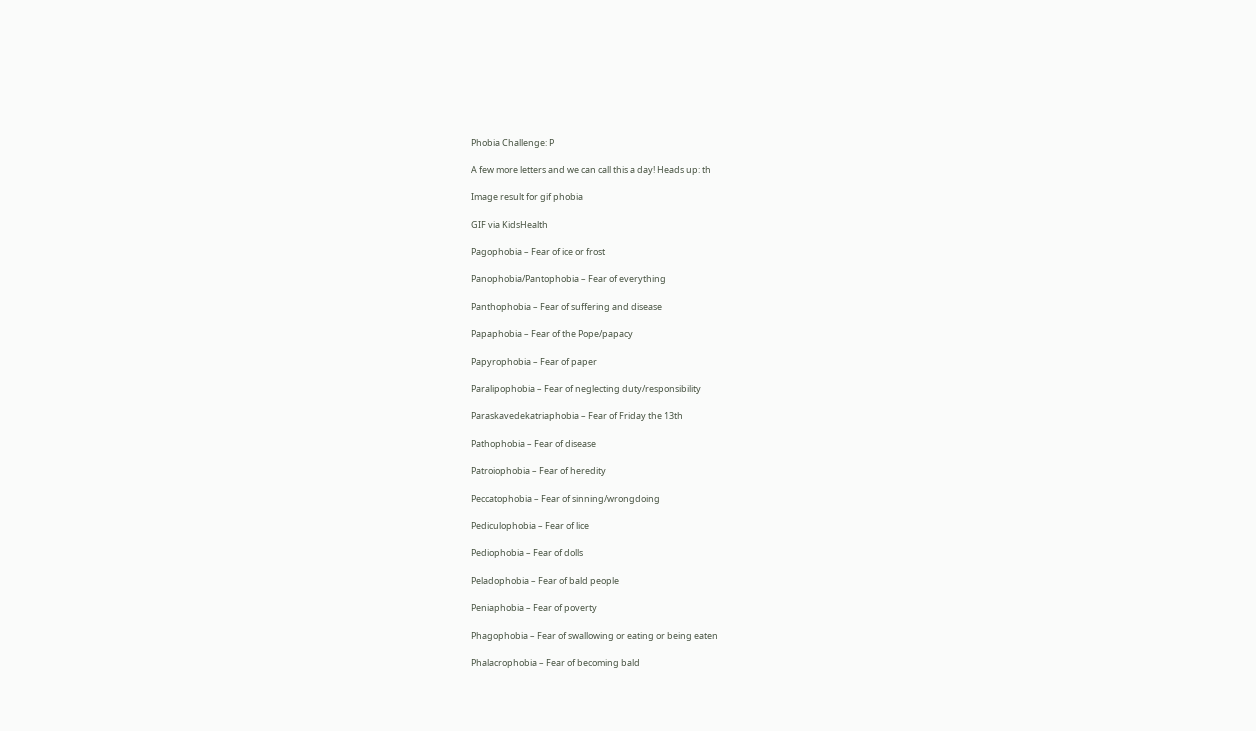Phobia Challenge: P

A few more letters and we can call this a day! Heads up: th

Image result for gif phobia

GIF via KidsHealth

Pagophobia – Fear of ice or frost

Panophobia/Pantophobia – Fear of everything

Panthophobia – Fear of suffering and disease

Papaphobia – Fear of the Pope/papacy

Papyrophobia – Fear of paper

Paralipophobia – Fear of neglecting duty/responsibility

Paraskavedekatriaphobia – Fear of Friday the 13th

Pathophobia – Fear of disease

Patroiophobia – Fear of heredity

Peccatophobia – Fear of sinning/wrongdoing

Pediculophobia – Fear of lice

Pediophobia – Fear of dolls

Peladophobia – Fear of bald people

Peniaphobia – Fear of poverty

Phagophobia – Fear of swallowing or eating or being eaten

Phalacrophobia – Fear of becoming bald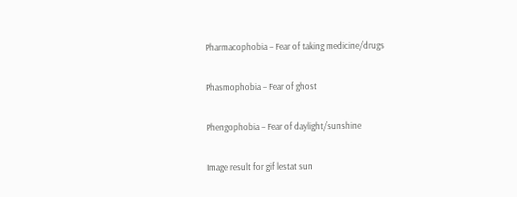Pharmacophobia – Fear of taking medicine/drugs

Phasmophobia – Fear of ghost

Phengophobia – Fear of daylight/sunshine

Image result for gif lestat sun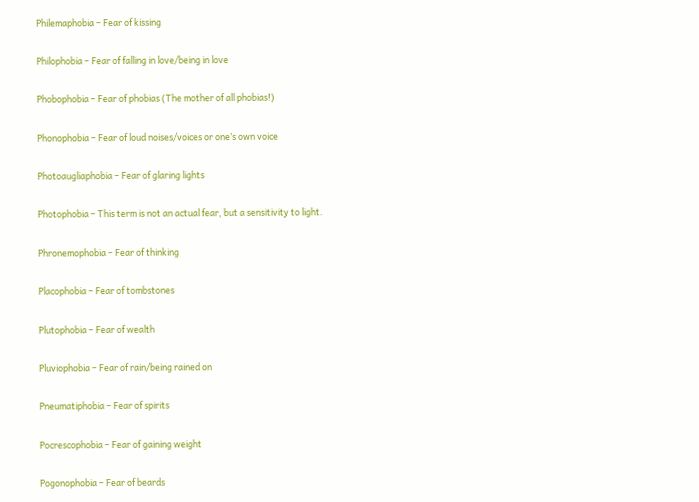Philemaphobia – Fear of kissing

Philophobia – Fear of falling in love/being in love

Phobophobia – Fear of phobias (The mother of all phobias!)

Phonophobia – Fear of loud noises/voices or one’s own voice

Photoaugliaphobia – Fear of glaring lights

Photophobia – This term is not an actual fear, but a sensitivity to light.

Phronemophobia – Fear of thinking

Placophobia – Fear of tombstones

Plutophobia – Fear of wealth

Pluviophobia – Fear of rain/being rained on

Pneumatiphobia – Fear of spirits

Pocrescophobia – Fear of gaining weight

Pogonophobia – Fear of beards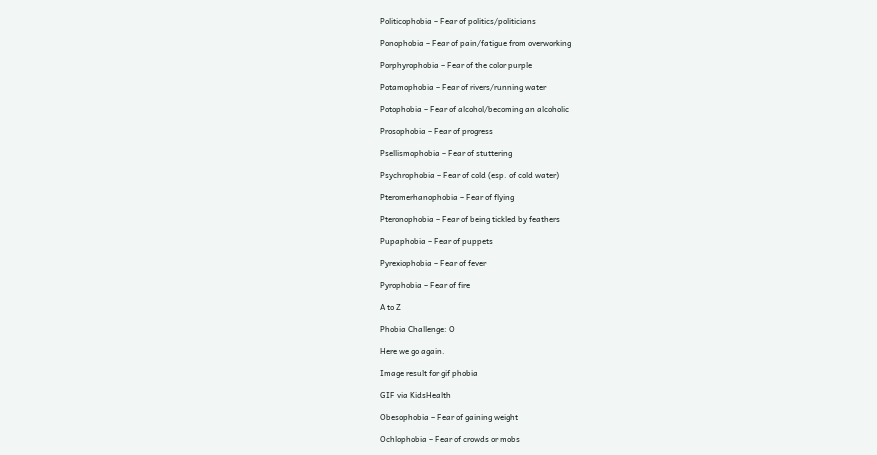Politicophobia – Fear of politics/politicians

Ponophobia – Fear of pain/fatigue from overworking

Porphyrophobia – Fear of the color purple

Potamophobia – Fear of rivers/running water

Potophobia – Fear of alcohol/becoming an alcoholic

Prosophobia – Fear of progress

Psellismophobia – Fear of stuttering

Psychrophobia – Fear of cold (esp. of cold water)

Pteromerhanophobia – Fear of flying

Pteronophobia – Fear of being tickled by feathers

Pupaphobia – Fear of puppets

Pyrexiophobia – Fear of fever

Pyrophobia – Fear of fire

A to Z

Phobia Challenge: O

Here we go again.

Image result for gif phobia

GIF via KidsHealth

Obesophobia – Fear of gaining weight

Ochlophobia – Fear of crowds or mobs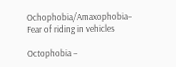Ochophobia/Amaxophobia– Fear of riding in vehicles

Octophobia –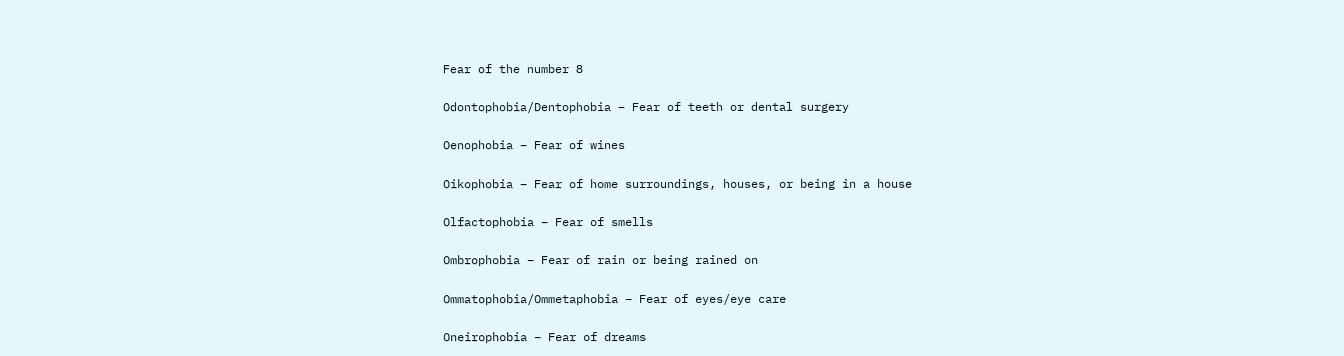Fear of the number 8

Odontophobia/Dentophobia – Fear of teeth or dental surgery

Oenophobia – Fear of wines

Oikophobia – Fear of home surroundings, houses, or being in a house

Olfactophobia – Fear of smells

Ombrophobia – Fear of rain or being rained on

Ommatophobia/Ommetaphobia – Fear of eyes/eye care

Oneirophobia – Fear of dreams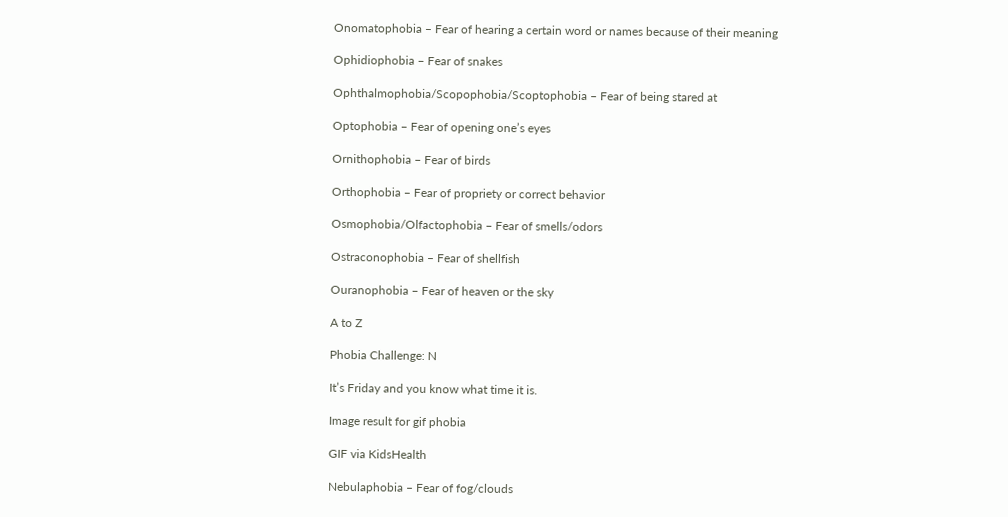Onomatophobia – Fear of hearing a certain word or names because of their meaning

Ophidiophobia – Fear of snakes

Ophthalmophobia/Scopophobia/Scoptophobia – Fear of being stared at

Optophobia – Fear of opening one’s eyes

Ornithophobia – Fear of birds

Orthophobia – Fear of propriety or correct behavior

Osmophobia/Olfactophobia – Fear of smells/odors

Ostraconophobia – Fear of shellfish

Ouranophobia – Fear of heaven or the sky

A to Z

Phobia Challenge: N

It’s Friday and you know what time it is.

Image result for gif phobia

GIF via KidsHealth

Nebulaphobia – Fear of fog/clouds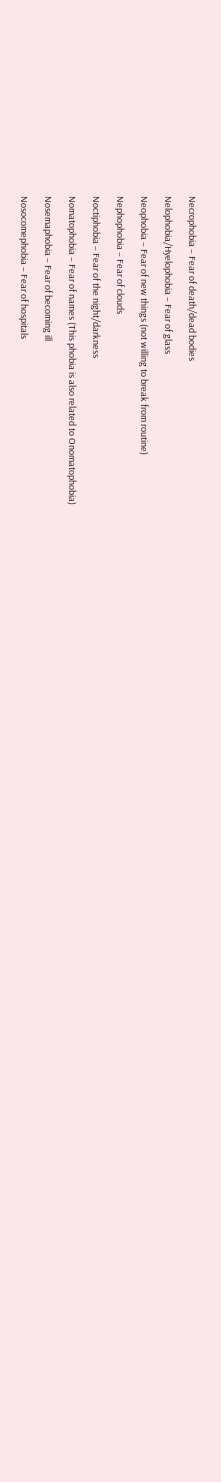Necrophobia – Fear of death/dead bodies

Nelophobia/Hyelophobia – Fear of glass

Neophobia – Fear of new things (not willing to break from routine)

Nephophobia – Fear of clouds

Noctiphobia – Fear of the night/darkness

Nomatophobia – Fear of names (This phobia is also related to Onomatophobia)

Nosemaphobia – Fear of becoming ill

Nosocomephobia – Fear of hospitals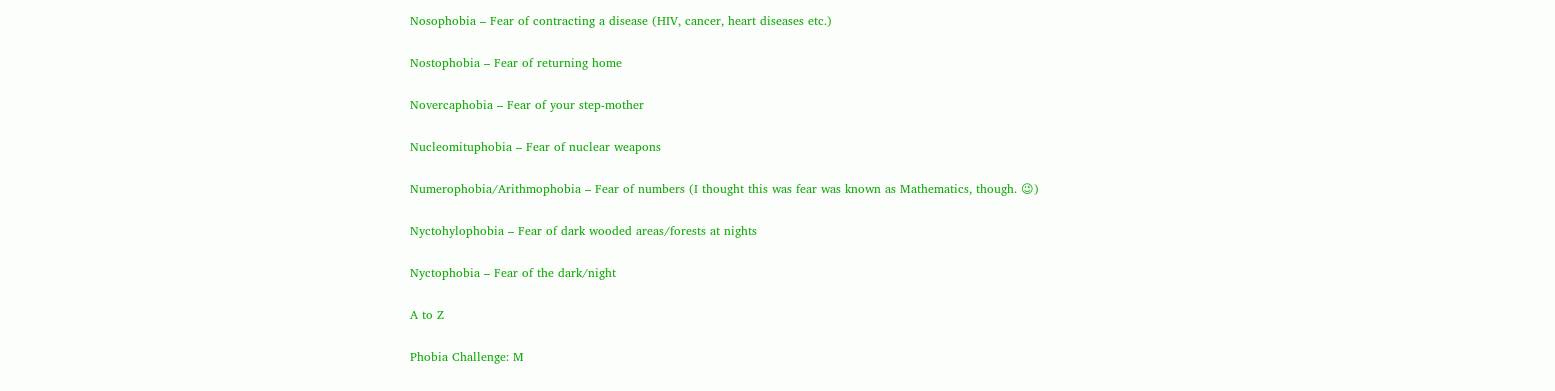Nosophobia – Fear of contracting a disease (HIV, cancer, heart diseases etc.)

Nostophobia – Fear of returning home

Novercaphobia – Fear of your step-mother

Nucleomituphobia – Fear of nuclear weapons

Numerophobia/Arithmophobia – Fear of numbers (I thought this was fear was known as Mathematics, though. 😉)

Nyctohylophobia – Fear of dark wooded areas/forests at nights

Nyctophobia – Fear of the dark/night

A to Z

Phobia Challenge: M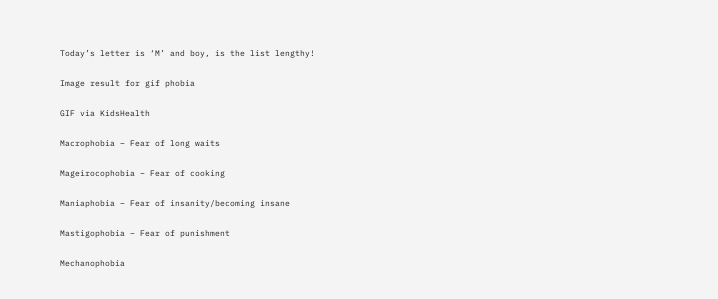Today’s letter is ‘M’ and boy, is the list lengthy!

Image result for gif phobia

GIF via KidsHealth

Macrophobia – Fear of long waits

Mageirocophobia – Fear of cooking

Maniaphobia – Fear of insanity/becoming insane

Mastigophobia – Fear of punishment

Mechanophobia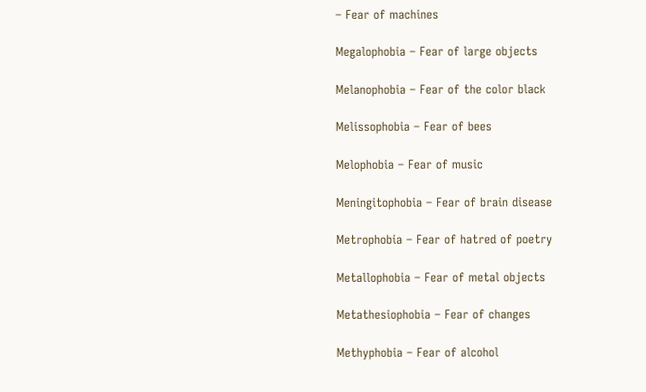– Fear of machines

Megalophobia – Fear of large objects

Melanophobia – Fear of the color black

Melissophobia – Fear of bees

Melophobia – Fear of music

Meningitophobia – Fear of brain disease

Metrophobia – Fear of hatred of poetry

Metallophobia – Fear of metal objects

Metathesiophobia – Fear of changes

Methyphobia – Fear of alcohol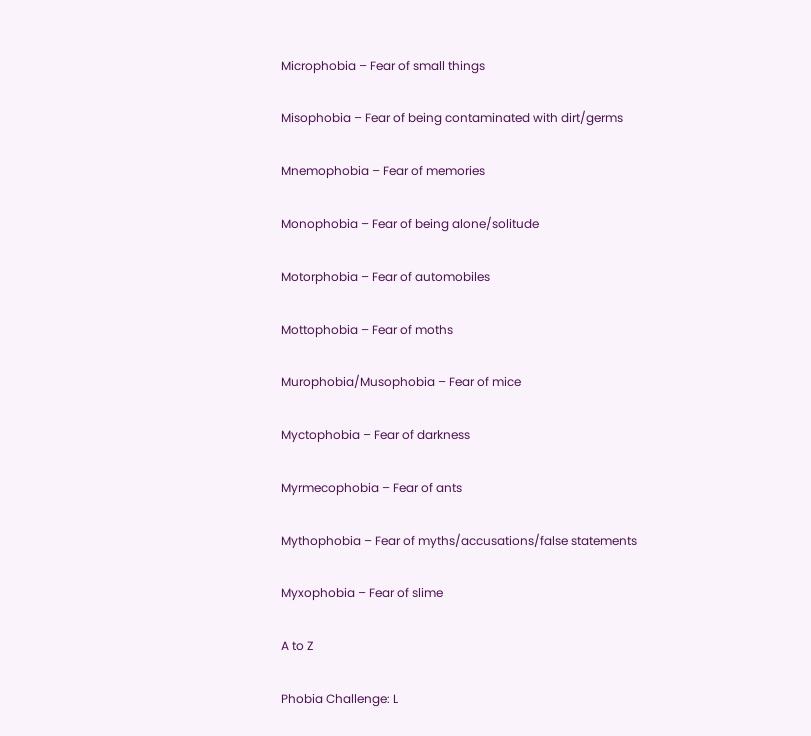Microphobia – Fear of small things

Misophobia – Fear of being contaminated with dirt/germs

Mnemophobia – Fear of memories

Monophobia – Fear of being alone/solitude

Motorphobia – Fear of automobiles

Mottophobia – Fear of moths

Murophobia/Musophobia – Fear of mice

Myctophobia – Fear of darkness

Myrmecophobia – Fear of ants

Mythophobia – Fear of myths/accusations/false statements

Myxophobia – Fear of slime

A to Z

Phobia Challenge: L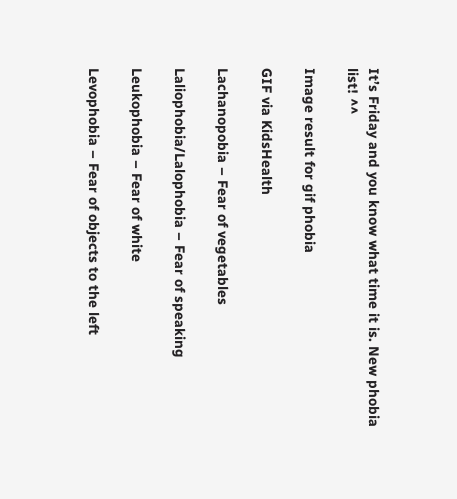It’s Friday and you know what time it is. New phobia list! ^^

Image result for gif phobia

GIF via KidsHealth

Lachanopobia – Fear of vegetables

Laliophobia/Lalophobia – Fear of speaking

Leukophobia – Fear of white

Levophobia – Fear of objects to the left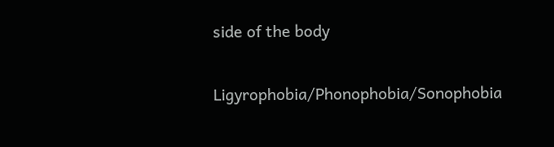side of the body

Ligyrophobia/Phonophobia/Sonophobia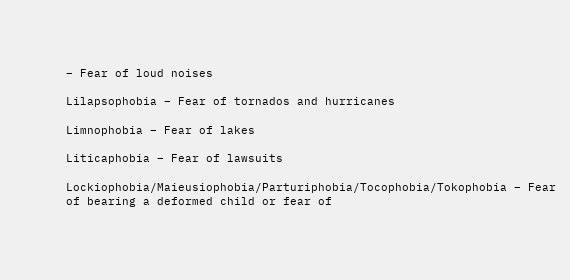– Fear of loud noises

Lilapsophobia – Fear of tornados and hurricanes

Limnophobia – Fear of lakes

Liticaphobia – Fear of lawsuits

Lockiophobia/Maieusiophobia/Parturiphobia/Tocophobia/Tokophobia – Fear of bearing a deformed child or fear of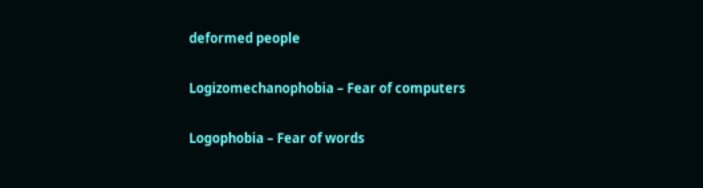deformed people

Logizomechanophobia – Fear of computers

Logophobia – Fear of words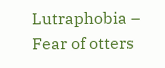Lutraphobia – Fear of otters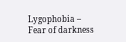Lygophobia – Fear of darkness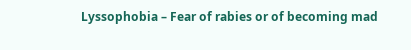Lyssophobia – Fear of rabies or of becoming mad